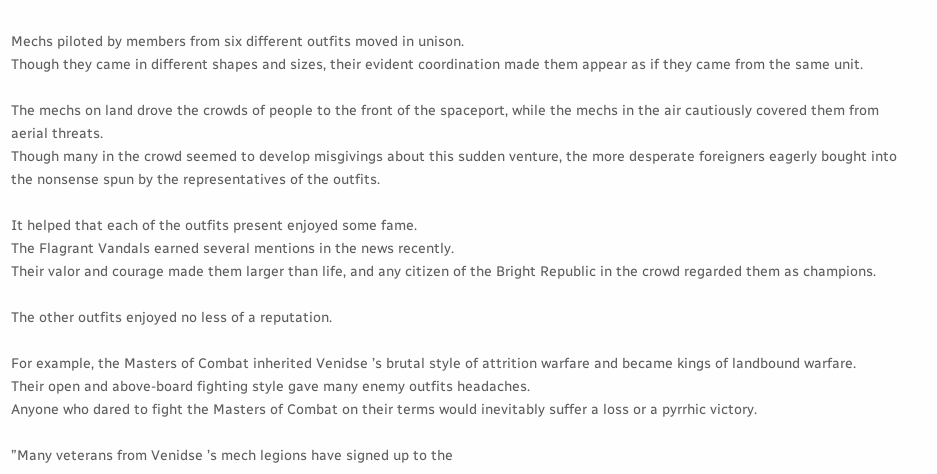Mechs piloted by members from six different outfits moved in unison.
Though they came in different shapes and sizes, their evident coordination made them appear as if they came from the same unit.

The mechs on land drove the crowds of people to the front of the spaceport, while the mechs in the air cautiously covered them from aerial threats.
Though many in the crowd seemed to develop misgivings about this sudden venture, the more desperate foreigners eagerly bought into the nonsense spun by the representatives of the outfits.

It helped that each of the outfits present enjoyed some fame.
The Flagrant Vandals earned several mentions in the news recently.
Their valor and courage made them larger than life, and any citizen of the Bright Republic in the crowd regarded them as champions.

The other outfits enjoyed no less of a reputation.

For example, the Masters of Combat inherited Venidse ’s brutal style of attrition warfare and became kings of landbound warfare.
Their open and above-board fighting style gave many enemy outfits headaches.
Anyone who dared to fight the Masters of Combat on their terms would inevitably suffer a loss or a pyrrhic victory.

”Many veterans from Venidse ’s mech legions have signed up to the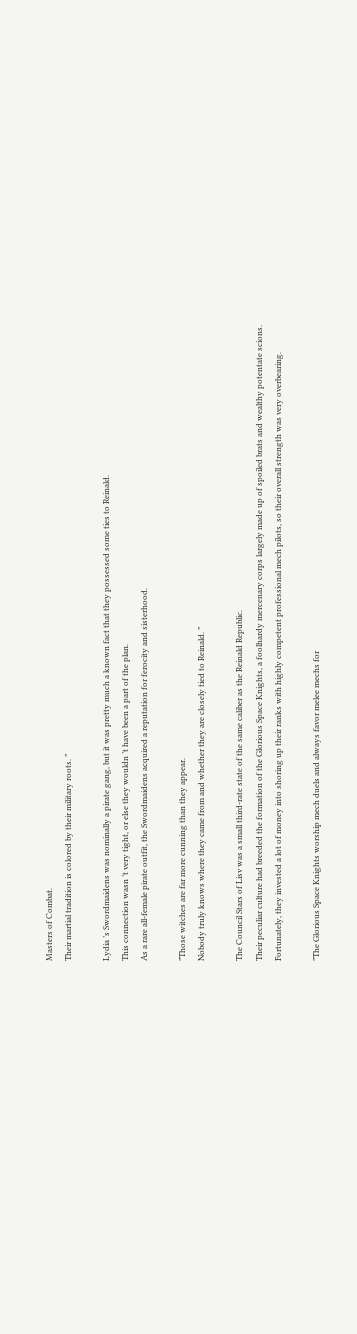Masters of Combat.
Their martial tradition is colored by their military roots. ”

Lydia ’s Swordmaidens was nominally a pirate gang, but it was pretty much a known fact that they possessed some ties to Reinald.
This connection wasn ’t very tight, or else they wouldn ’t have been a part of the plan.
As a rare all-female pirate outfit, the Swordmaidens acquired a reputation for ferocity and sisterhood.

”Those witches are far more cunning than they appear.
Nobody truly knows where they came from and whether they are closely tied to Reinald. ”

The Council Stars of Lisv was a small third-rate state of the same caliber as the Reinald Republic.
Their peculiar culture had breeded the formation of the Glorious Space Knights, a foolhardy mercenary corps largely made up of spoiled brats and wealthy potentate scions.
Fortunately, they invested a lot of money into shoring up their ranks with highly competent professional mech pilots, so their overall strength was very overbearing.

”The Glorious Space Knights worship mech duels and always favor melee mechs for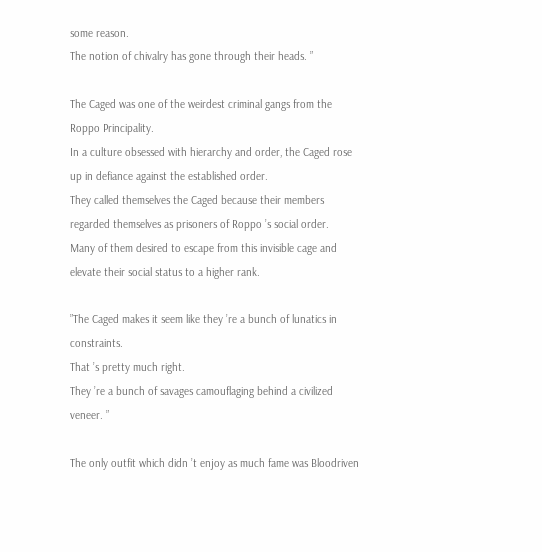some reason.
The notion of chivalry has gone through their heads. ”

The Caged was one of the weirdest criminal gangs from the Roppo Principality.
In a culture obsessed with hierarchy and order, the Caged rose up in defiance against the established order.
They called themselves the Caged because their members regarded themselves as prisoners of Roppo ’s social order.
Many of them desired to escape from this invisible cage and elevate their social status to a higher rank.

”The Caged makes it seem like they ’re a bunch of lunatics in constraints.
That ’s pretty much right.
They ’re a bunch of savages camouflaging behind a civilized veneer. ”

The only outfit which didn ’t enjoy as much fame was Bloodriven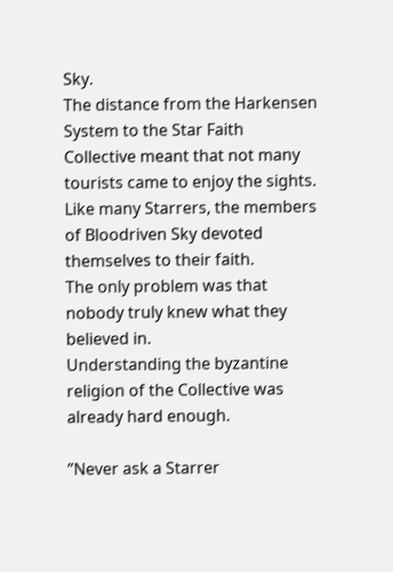Sky.
The distance from the Harkensen System to the Star Faith Collective meant that not many tourists came to enjoy the sights.
Like many Starrers, the members of Bloodriven Sky devoted themselves to their faith.
The only problem was that nobody truly knew what they believed in.
Understanding the byzantine religion of the Collective was already hard enough.

”Never ask a Starrer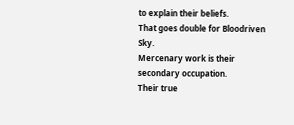to explain their beliefs.
That goes double for Bloodriven Sky.
Mercenary work is their secondary occupation.
Their true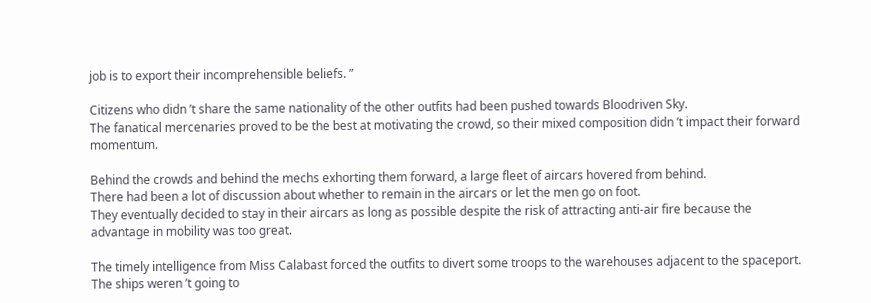job is to export their incomprehensible beliefs. ”

Citizens who didn ’t share the same nationality of the other outfits had been pushed towards Bloodriven Sky.
The fanatical mercenaries proved to be the best at motivating the crowd, so their mixed composition didn ’t impact their forward momentum.

Behind the crowds and behind the mechs exhorting them forward, a large fleet of aircars hovered from behind.
There had been a lot of discussion about whether to remain in the aircars or let the men go on foot.
They eventually decided to stay in their aircars as long as possible despite the risk of attracting anti-air fire because the advantage in mobility was too great.

The timely intelligence from Miss Calabast forced the outfits to divert some troops to the warehouses adjacent to the spaceport.
The ships weren ’t going to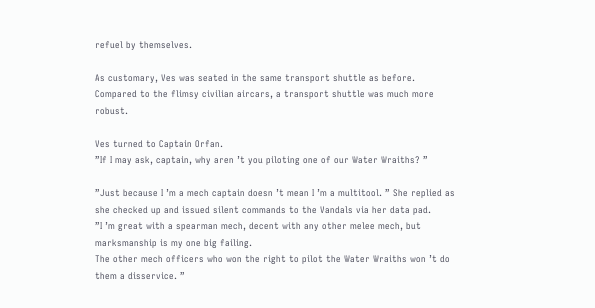refuel by themselves.

As customary, Ves was seated in the same transport shuttle as before.
Compared to the flimsy civilian aircars, a transport shuttle was much more robust.

Ves turned to Captain Orfan.
”If I may ask, captain, why aren ’t you piloting one of our Water Wraiths? ”

”Just because I ’m a mech captain doesn ’t mean I ’m a multitool. ” She replied as she checked up and issued silent commands to the Vandals via her data pad.
”I ’m great with a spearman mech, decent with any other melee mech, but marksmanship is my one big failing.
The other mech officers who won the right to pilot the Water Wraiths won ’t do them a disservice. ”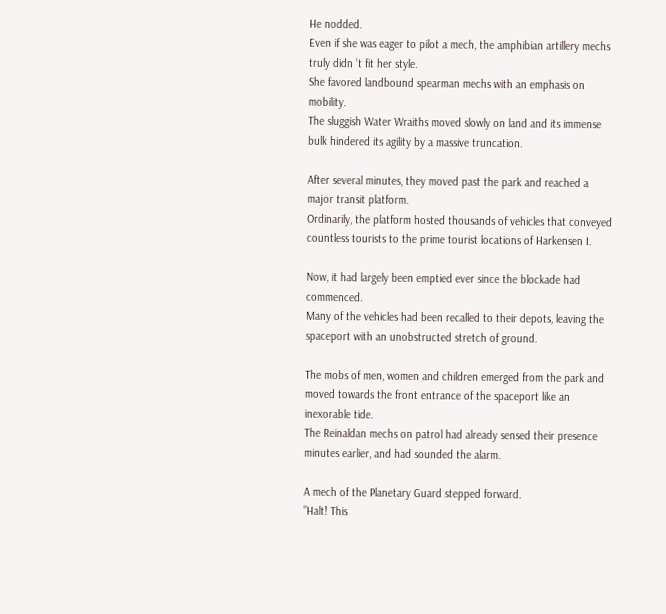He nodded.
Even if she was eager to pilot a mech, the amphibian artillery mechs truly didn ’t fit her style.
She favored landbound spearman mechs with an emphasis on mobility.
The sluggish Water Wraiths moved slowly on land and its immense bulk hindered its agility by a massive truncation.

After several minutes, they moved past the park and reached a major transit platform.
Ordinarily, the platform hosted thousands of vehicles that conveyed countless tourists to the prime tourist locations of Harkensen I.

Now, it had largely been emptied ever since the blockade had commenced.
Many of the vehicles had been recalled to their depots, leaving the spaceport with an unobstructed stretch of ground.

The mobs of men, women and children emerged from the park and moved towards the front entrance of the spaceport like an inexorable tide.
The Reinaldan mechs on patrol had already sensed their presence minutes earlier, and had sounded the alarm.

A mech of the Planetary Guard stepped forward.
”Halt! This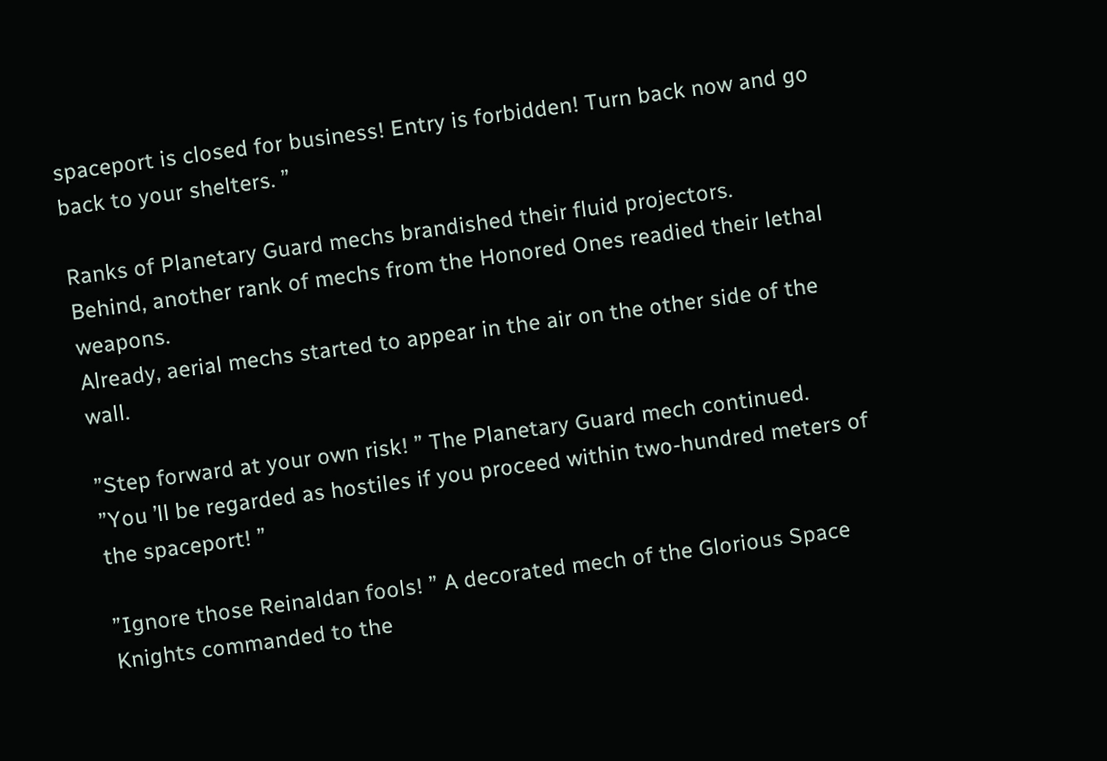spaceport is closed for business! Entry is forbidden! Turn back now and go back to your shelters. ”

Ranks of Planetary Guard mechs brandished their fluid projectors.
Behind, another rank of mechs from the Honored Ones readied their lethal weapons.
Already, aerial mechs started to appear in the air on the other side of the wall.

”Step forward at your own risk! ” The Planetary Guard mech continued.
”You ’ll be regarded as hostiles if you proceed within two-hundred meters of the spaceport! ”

”Ignore those Reinaldan fools! ” A decorated mech of the Glorious Space Knights commanded to the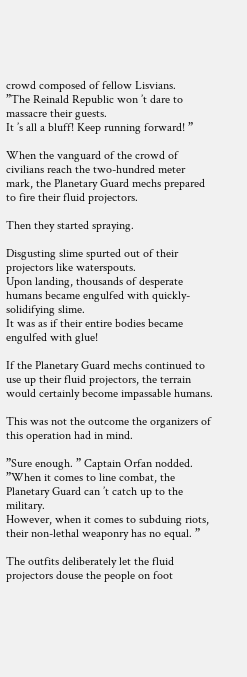crowd composed of fellow Lisvians.
”The Reinald Republic won ’t dare to massacre their guests.
It ’s all a bluff! Keep running forward! ”

When the vanguard of the crowd of civilians reach the two-hundred meter mark, the Planetary Guard mechs prepared to fire their fluid projectors.

Then they started spraying.

Disgusting slime spurted out of their projectors like waterspouts.
Upon landing, thousands of desperate humans became engulfed with quickly-solidifying slime.
It was as if their entire bodies became engulfed with glue!

If the Planetary Guard mechs continued to use up their fluid projectors, the terrain would certainly become impassable humans.

This was not the outcome the organizers of this operation had in mind.

”Sure enough. ” Captain Orfan nodded.
”When it comes to line combat, the Planetary Guard can ’t catch up to the military.
However, when it comes to subduing riots, their non-lethal weaponry has no equal. ”

The outfits deliberately let the fluid projectors douse the people on foot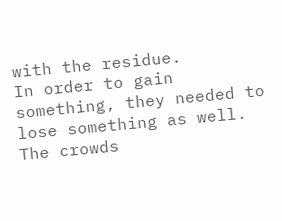with the residue.
In order to gain something, they needed to lose something as well.
The crowds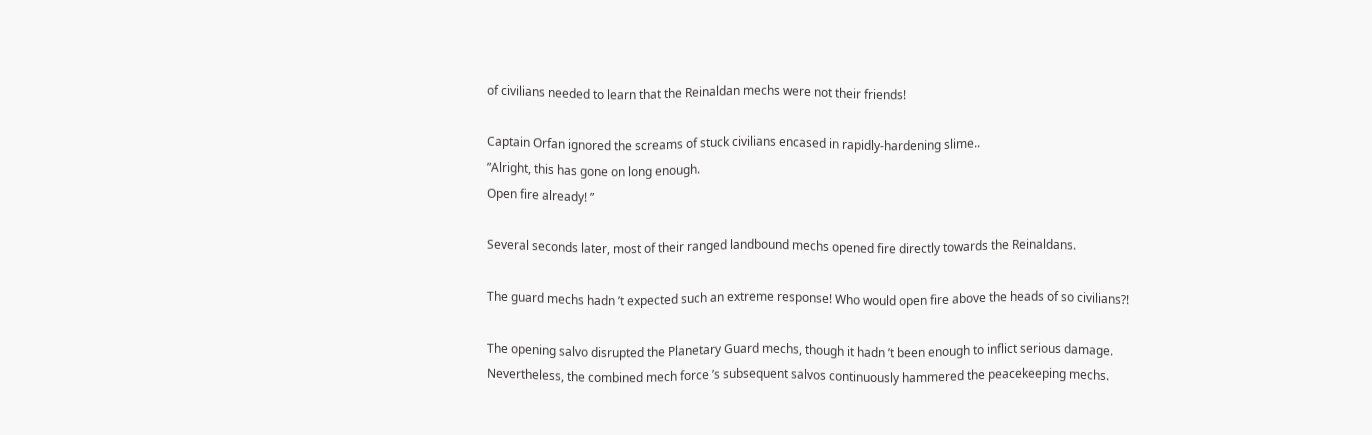of civilians needed to learn that the Reinaldan mechs were not their friends!

Captain Orfan ignored the screams of stuck civilians encased in rapidly-hardening slime..
”Alright, this has gone on long enough.
Open fire already! ”

Several seconds later, most of their ranged landbound mechs opened fire directly towards the Reinaldans.

The guard mechs hadn ’t expected such an extreme response! Who would open fire above the heads of so civilians?!

The opening salvo disrupted the Planetary Guard mechs, though it hadn ’t been enough to inflict serious damage.
Nevertheless, the combined mech force ’s subsequent salvos continuously hammered the peacekeeping mechs.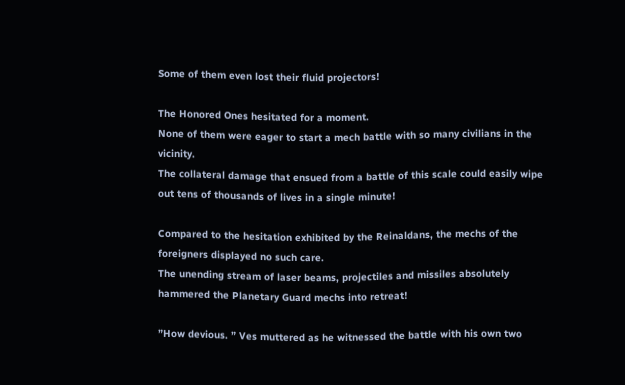Some of them even lost their fluid projectors!

The Honored Ones hesitated for a moment.
None of them were eager to start a mech battle with so many civilians in the vicinity.
The collateral damage that ensued from a battle of this scale could easily wipe out tens of thousands of lives in a single minute!

Compared to the hesitation exhibited by the Reinaldans, the mechs of the foreigners displayed no such care.
The unending stream of laser beams, projectiles and missiles absolutely hammered the Planetary Guard mechs into retreat!

”How devious. ” Ves muttered as he witnessed the battle with his own two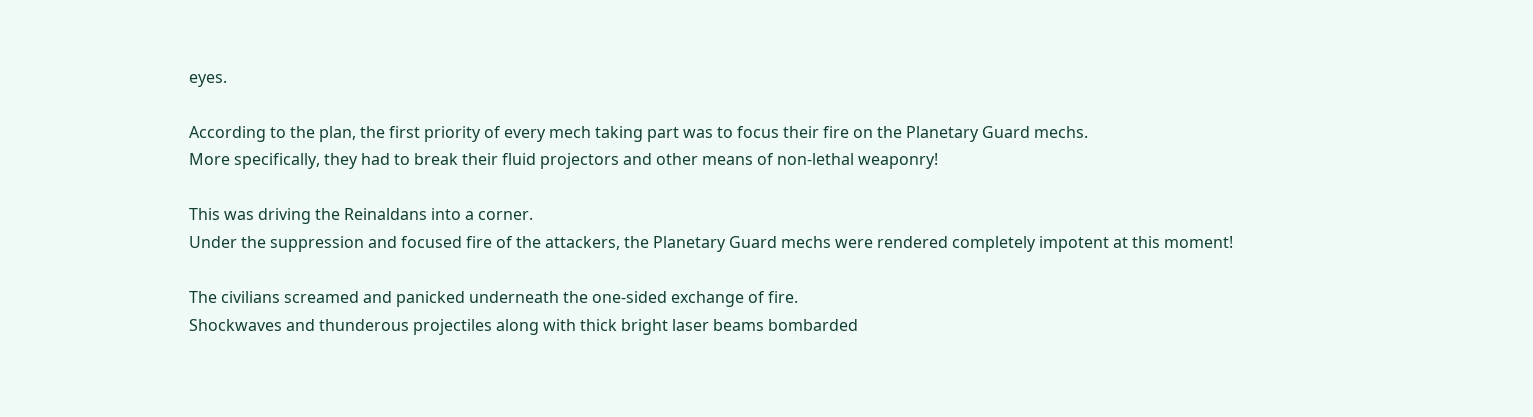eyes.

According to the plan, the first priority of every mech taking part was to focus their fire on the Planetary Guard mechs.
More specifically, they had to break their fluid projectors and other means of non-lethal weaponry!

This was driving the Reinaldans into a corner.
Under the suppression and focused fire of the attackers, the Planetary Guard mechs were rendered completely impotent at this moment!

The civilians screamed and panicked underneath the one-sided exchange of fire.
Shockwaves and thunderous projectiles along with thick bright laser beams bombarded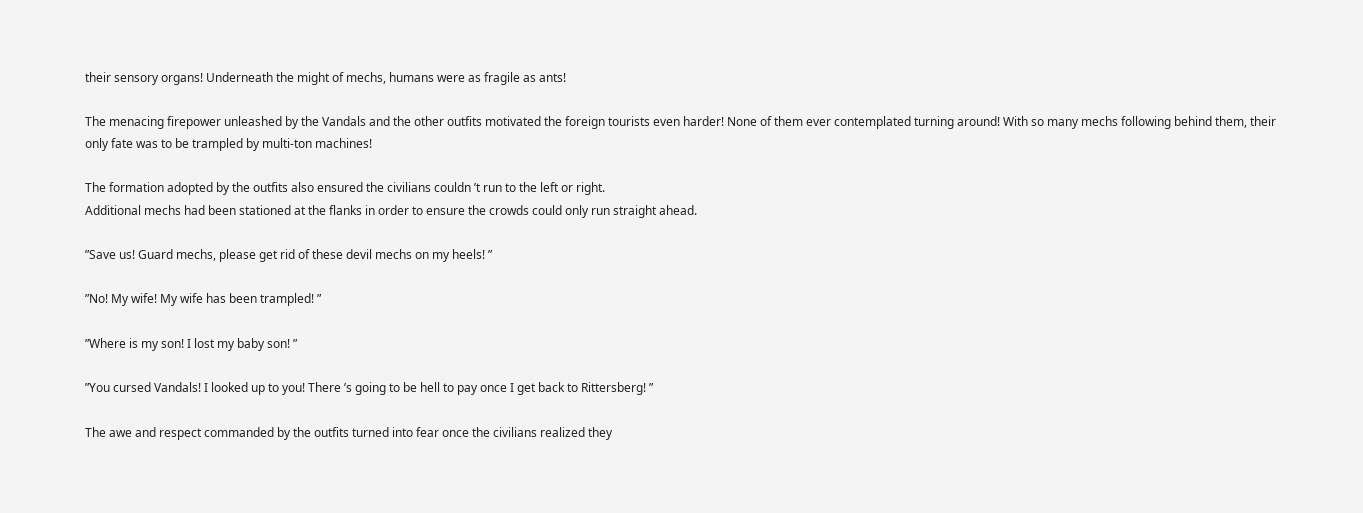their sensory organs! Underneath the might of mechs, humans were as fragile as ants!

The menacing firepower unleashed by the Vandals and the other outfits motivated the foreign tourists even harder! None of them ever contemplated turning around! With so many mechs following behind them, their only fate was to be trampled by multi-ton machines!

The formation adopted by the outfits also ensured the civilians couldn ’t run to the left or right.
Additional mechs had been stationed at the flanks in order to ensure the crowds could only run straight ahead.

”Save us! Guard mechs, please get rid of these devil mechs on my heels! ”

”No! My wife! My wife has been trampled! ”

”Where is my son! I lost my baby son! ”

”You cursed Vandals! I looked up to you! There ’s going to be hell to pay once I get back to Rittersberg! ”

The awe and respect commanded by the outfits turned into fear once the civilians realized they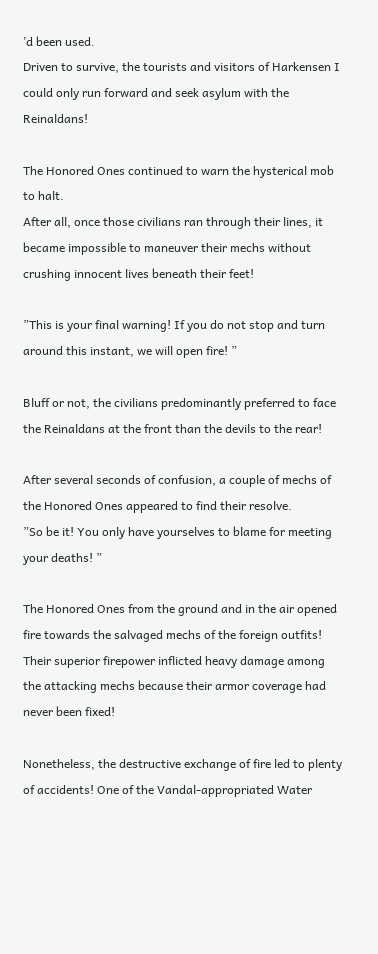’d been used.
Driven to survive, the tourists and visitors of Harkensen I could only run forward and seek asylum with the Reinaldans!

The Honored Ones continued to warn the hysterical mob to halt.
After all, once those civilians ran through their lines, it became impossible to maneuver their mechs without crushing innocent lives beneath their feet!

”This is your final warning! If you do not stop and turn around this instant, we will open fire! ”

Bluff or not, the civilians predominantly preferred to face the Reinaldans at the front than the devils to the rear!

After several seconds of confusion, a couple of mechs of the Honored Ones appeared to find their resolve.
”So be it! You only have yourselves to blame for meeting your deaths! ”

The Honored Ones from the ground and in the air opened fire towards the salvaged mechs of the foreign outfits! Their superior firepower inflicted heavy damage among the attacking mechs because their armor coverage had never been fixed!

Nonetheless, the destructive exchange of fire led to plenty of accidents! One of the Vandal-appropriated Water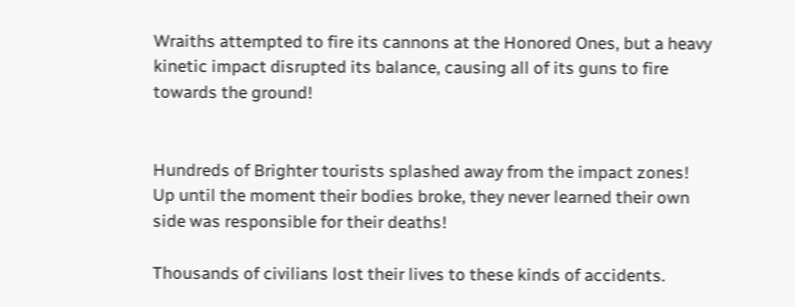Wraiths attempted to fire its cannons at the Honored Ones, but a heavy kinetic impact disrupted its balance, causing all of its guns to fire towards the ground!


Hundreds of Brighter tourists splashed away from the impact zones! Up until the moment their bodies broke, they never learned their own side was responsible for their deaths!

Thousands of civilians lost their lives to these kinds of accidents.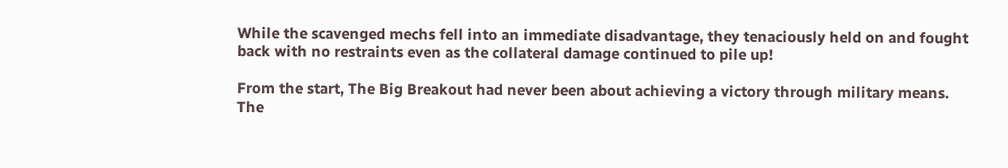While the scavenged mechs fell into an immediate disadvantage, they tenaciously held on and fought back with no restraints even as the collateral damage continued to pile up!

From the start, The Big Breakout had never been about achieving a victory through military means.
The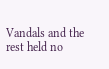Vandals and the rest held no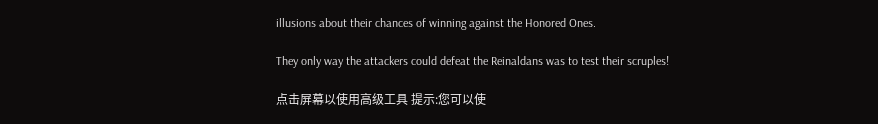illusions about their chances of winning against the Honored Ones.

They only way the attackers could defeat the Reinaldans was to test their scruples!

点击屏幕以使用高级工具 提示:您可以使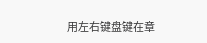用左右键盘键在章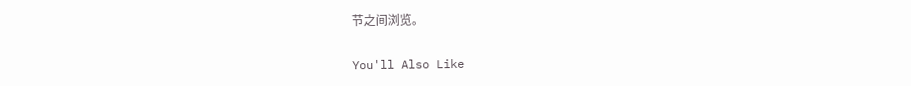节之间浏览。

You'll Also Like